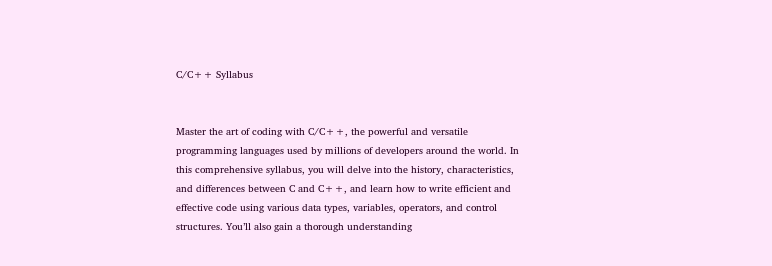C/C++ Syllabus


Master the art of coding with C/C++, the powerful and versatile programming languages used by millions of developers around the world. In this comprehensive syllabus, you will delve into the history, characteristics, and differences between C and C++, and learn how to write efficient and effective code using various data types, variables, operators, and control structures. You’ll also gain a thorough understanding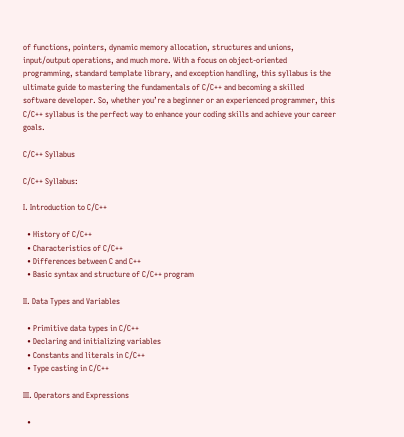of functions, pointers, dynamic memory allocation, structures and unions, input/output operations, and much more. With a focus on object-oriented programming, standard template library, and exception handling, this syllabus is the ultimate guide to mastering the fundamentals of C/C++ and becoming a skilled software developer. So, whether you’re a beginner or an experienced programmer, this C/C++ syllabus is the perfect way to enhance your coding skills and achieve your career goals.

C/C++ Syllabus

C/C++ Syllabus:

I. Introduction to C/C++

  • History of C/C++
  • Characteristics of C/C++
  • Differences between C and C++
  • Basic syntax and structure of C/C++ program

II. Data Types and Variables

  • Primitive data types in C/C++
  • Declaring and initializing variables
  • Constants and literals in C/C++
  • Type casting in C/C++

III. Operators and Expressions

  •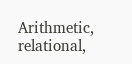Arithmetic, relational,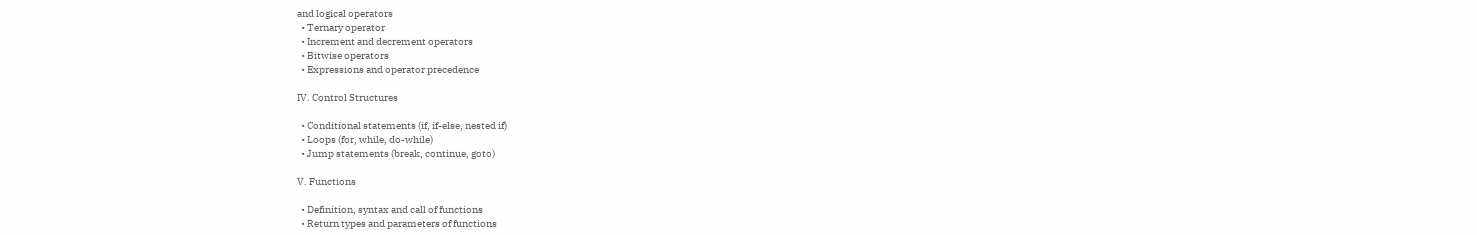and logical operators
  • Ternary operator
  • Increment and decrement operators
  • Bitwise operators
  • Expressions and operator precedence

IV. Control Structures

  • Conditional statements (if, if-else, nested if)
  • Loops (for, while, do-while)
  • Jump statements (break, continue, goto)

V. Functions

  • Definition, syntax and call of functions
  • Return types and parameters of functions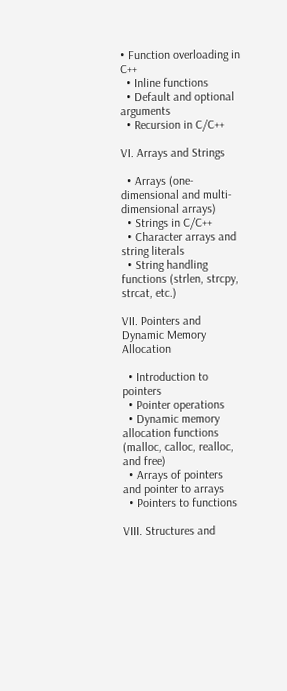• Function overloading in C++
  • Inline functions
  • Default and optional arguments
  • Recursion in C/C++

VI. Arrays and Strings

  • Arrays (one-dimensional and multi-dimensional arrays)
  • Strings in C/C++
  • Character arrays and string literals
  • String handling functions (strlen, strcpy, strcat, etc.)

VII. Pointers and Dynamic Memory Allocation

  • Introduction to pointers
  • Pointer operations
  • Dynamic memory allocation functions (malloc, calloc, realloc, and free)
  • Arrays of pointers and pointer to arrays
  • Pointers to functions

VIII. Structures and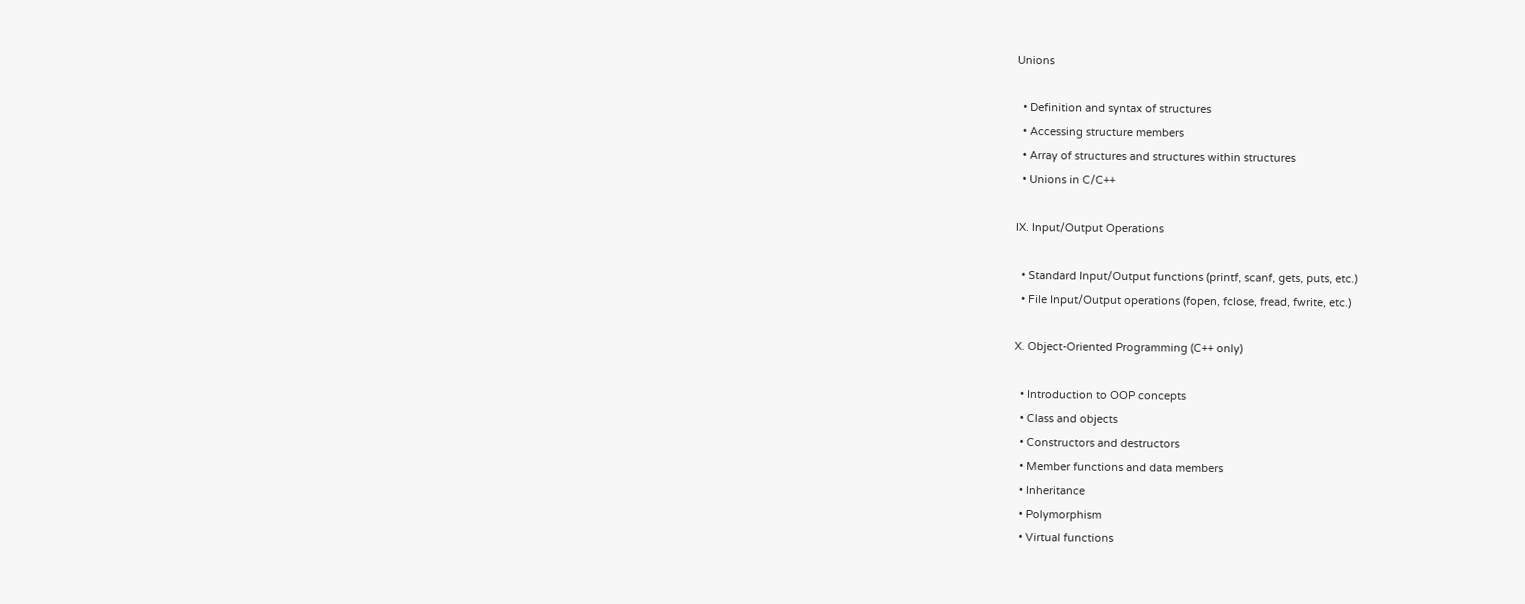Unions

  • Definition and syntax of structures
  • Accessing structure members
  • Array of structures and structures within structures
  • Unions in C/C++

IX. Input/Output Operations

  • Standard Input/Output functions (printf, scanf, gets, puts, etc.)
  • File Input/Output operations (fopen, fclose, fread, fwrite, etc.)

X. Object-Oriented Programming (C++ only)

  • Introduction to OOP concepts
  • Class and objects
  • Constructors and destructors
  • Member functions and data members
  • Inheritance
  • Polymorphism
  • Virtual functions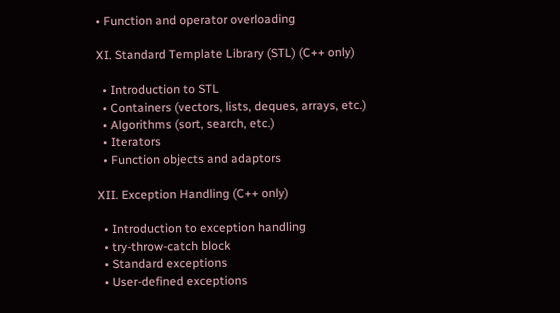• Function and operator overloading

XI. Standard Template Library (STL) (C++ only)

  • Introduction to STL
  • Containers (vectors, lists, deques, arrays, etc.)
  • Algorithms (sort, search, etc.)
  • Iterators
  • Function objects and adaptors

XII. Exception Handling (C++ only)

  • Introduction to exception handling
  • try-throw-catch block
  • Standard exceptions
  • User-defined exceptions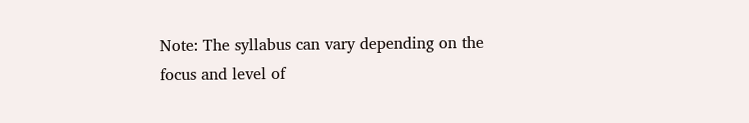Note: The syllabus can vary depending on the focus and level of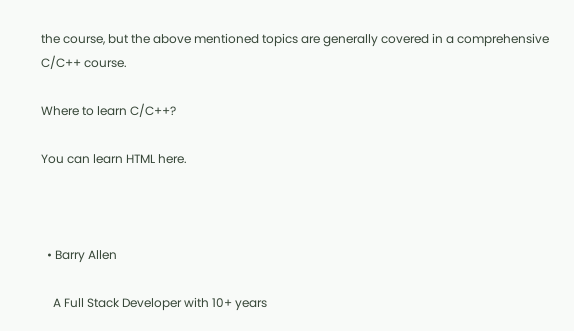the course, but the above mentioned topics are generally covered in a comprehensive C/C++ course.

Where to learn C/C++?

You can learn HTML here.



  • Barry Allen

    A Full Stack Developer with 10+ years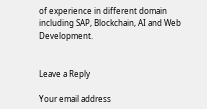of experience in different domain including SAP, Blockchain, AI and Web Development.


Leave a Reply

Your email address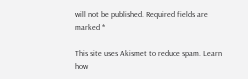will not be published. Required fields are marked *

This site uses Akismet to reduce spam. Learn how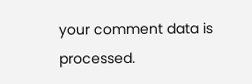your comment data is processed.